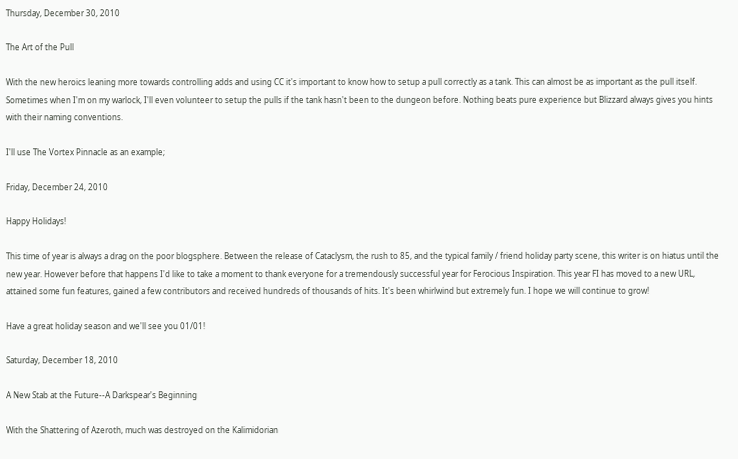Thursday, December 30, 2010

The Art of the Pull

With the new heroics leaning more towards controlling adds and using CC it's important to know how to setup a pull correctly as a tank. This can almost be as important as the pull itself. Sometimes when I'm on my warlock, I'll even volunteer to setup the pulls if the tank hasn't been to the dungeon before. Nothing beats pure experience but Blizzard always gives you hints with their naming conventions.

I'll use The Vortex Pinnacle as an example;

Friday, December 24, 2010

Happy Holidays!

This time of year is always a drag on the poor blogsphere. Between the release of Cataclysm, the rush to 85, and the typical family / friend holiday party scene, this writer is on hiatus until the new year. However before that happens I'd like to take a moment to thank everyone for a tremendously successful year for Ferocious Inspiration. This year FI has moved to a new URL, attained some fun features, gained a few contributors and received hundreds of thousands of hits. It's been whirlwind but extremely fun. I hope we will continue to grow!

Have a great holiday season and we'll see you 01/01!

Saturday, December 18, 2010

A New Stab at the Future--A Darkspear's Beginning

With the Shattering of Azeroth, much was destroyed on the Kalimidorian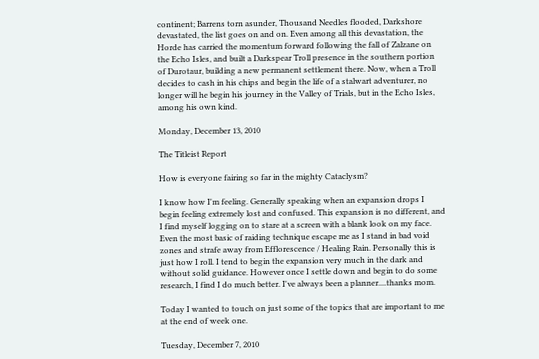continent; Barrens torn asunder, Thousand Needles flooded, Darkshore devastated, the list goes on and on. Even among all this devastation, the Horde has carried the momentum forward following the fall of Zalzane on the Echo Isles, and built a Darkspear Troll presence in the southern portion of Durotaur, building a new permanent settlement there. Now, when a Troll decides to cash in his chips and begin the life of a stalwart adventurer, no longer will he begin his journey in the Valley of Trials, but in the Echo Isles, among his own kind.

Monday, December 13, 2010

The Titleist Report

How is everyone fairing so far in the mighty Cataclysm?

I know how I'm feeling. Generally speaking when an expansion drops I begin feeling extremely lost and confused. This expansion is no different, and I find myself logging on to stare at a screen with a blank look on my face. Even the most basic of raiding technique escape me as I stand in bad void zones and strafe away from Efflorescence / Healing Rain. Personally this is just how I roll. I tend to begin the expansion very much in the dark and without solid guidance. However once I settle down and begin to do some research, I find I do much better. I've always been a planner....thanks mom.

Today I wanted to touch on just some of the topics that are important to me at the end of week one.

Tuesday, December 7, 2010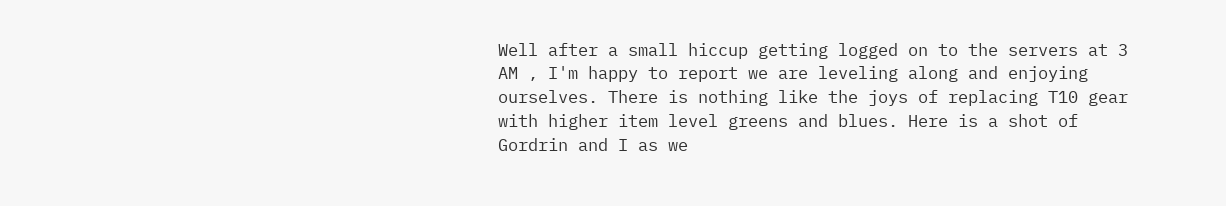Well after a small hiccup getting logged on to the servers at 3 AM , I'm happy to report we are leveling along and enjoying ourselves. There is nothing like the joys of replacing T10 gear with higher item level greens and blues. Here is a shot of Gordrin and I as we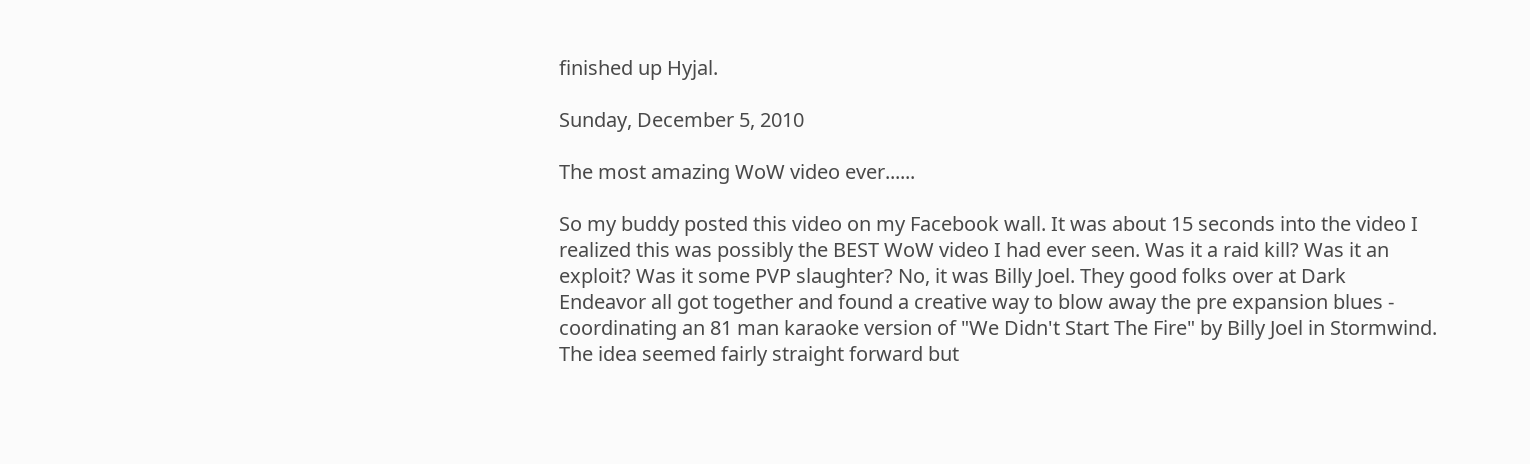finished up Hyjal.

Sunday, December 5, 2010

The most amazing WoW video ever......

So my buddy posted this video on my Facebook wall. It was about 15 seconds into the video I realized this was possibly the BEST WoW video I had ever seen. Was it a raid kill? Was it an exploit? Was it some PVP slaughter? No, it was Billy Joel. They good folks over at Dark Endeavor all got together and found a creative way to blow away the pre expansion blues - coordinating an 81 man karaoke version of "We Didn't Start The Fire" by Billy Joel in Stormwind. The idea seemed fairly straight forward but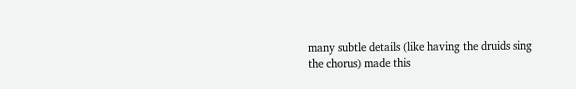many subtle details (like having the druids sing the chorus) made this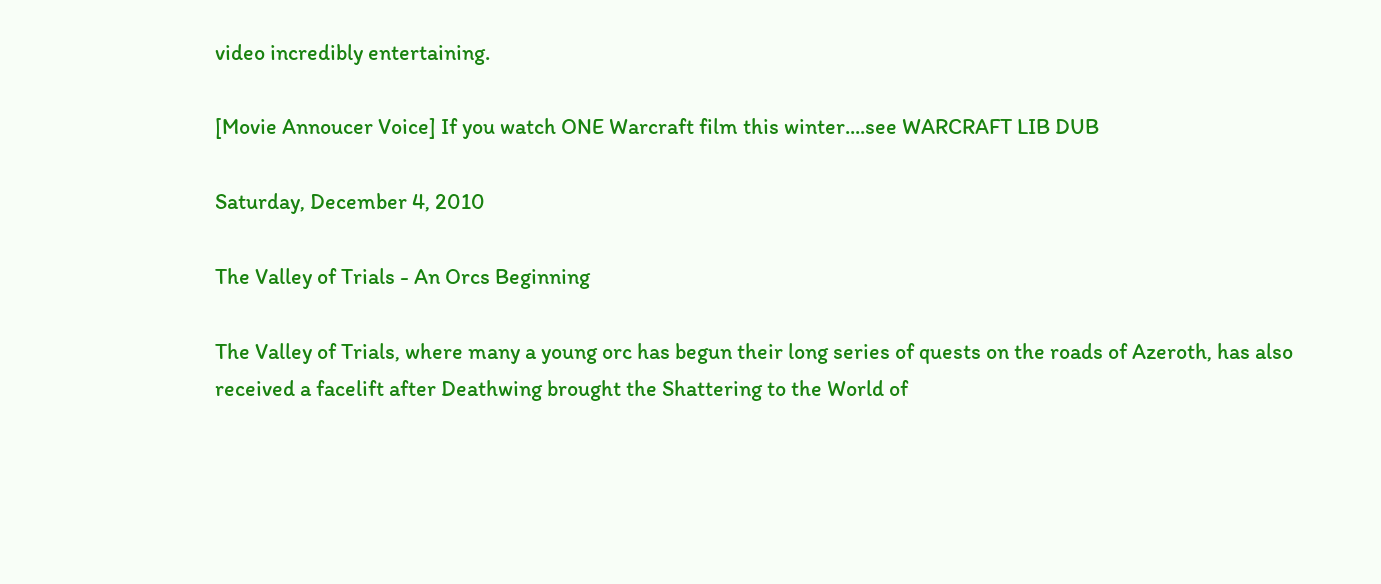video incredibly entertaining.

[Movie Annoucer Voice] If you watch ONE Warcraft film this winter....see WARCRAFT LIB DUB

Saturday, December 4, 2010

The Valley of Trials - An Orcs Beginning

The Valley of Trials, where many a young orc has begun their long series of quests on the roads of Azeroth, has also received a facelift after Deathwing brought the Shattering to the World of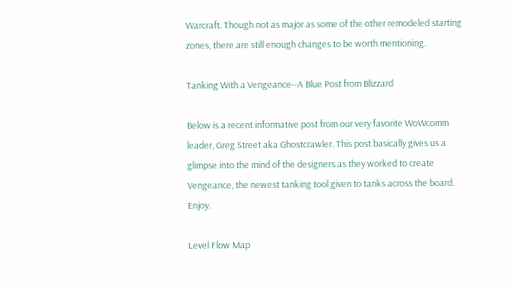Warcraft. Though not as major as some of the other remodeled starting zones, there are still enough changes to be worth mentioning.

Tanking With a Vengeance--A Blue Post from Blizzard

Below is a recent informative post from our very favorite WoWcomm leader, Greg Street aka Ghostcrawler. This post basically gives us a glimpse into the mind of the designers as they worked to create Vengeance, the newest tanking tool given to tanks across the board. Enjoy.

Level Flow Map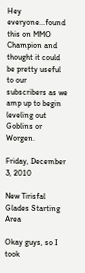Hey everyone...found this on MMO Champion and thought it could be pretty useful to our subscribers as we amp up to begin leveling out Goblins or Worgen.

Friday, December 3, 2010

New Tirisfal Glades Starting Area

Okay guys, so I took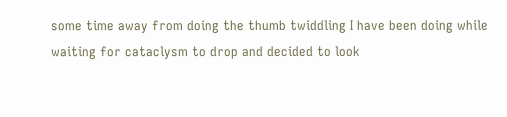some time away from doing the thumb twiddling I have been doing while waiting for cataclysm to drop and decided to look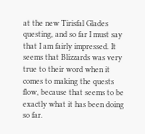at the new Tirisfal Glades questing, and so far I must say that I am fairly impressed. It seems that Blizzards was very true to their word when it comes to making the quests flow, because that seems to be exactly what it has been doing so far.